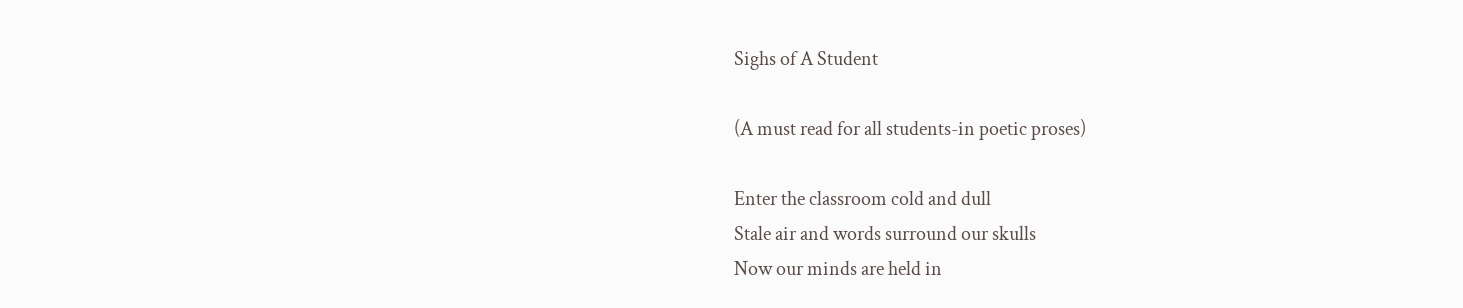Sighs of A Student

(A must read for all students-in poetic proses)

Enter the classroom cold and dull
Stale air and words surround our skulls
Now our minds are held in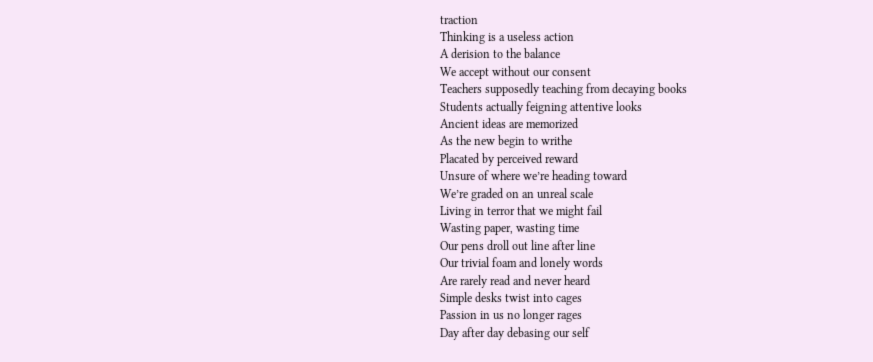traction
Thinking is a useless action
A derision to the balance
We accept without our consent
Teachers supposedly teaching from decaying books
Students actually feigning attentive looks
Ancient ideas are memorized
As the new begin to writhe
Placated by perceived reward
Unsure of where we’re heading toward
We’re graded on an unreal scale
Living in terror that we might fail
Wasting paper, wasting time
Our pens droll out line after line
Our trivial foam and lonely words
Are rarely read and never heard
Simple desks twist into cages
Passion in us no longer rages
Day after day debasing our self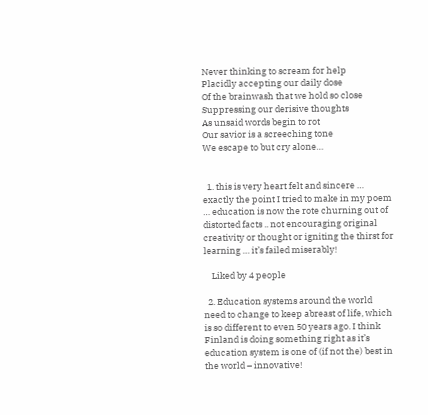Never thinking to scream for help
Placidly accepting our daily dose
Of the brainwash that we hold so close
Suppressing our derisive thoughts
As unsaid words begin to rot
Our savior is a screeching tone
We escape to but cry alone…


  1. this is very heart felt and sincere … exactly the point I tried to make in my poem … education is now the rote churning out of distorted facts .. not encouraging original creativity or thought or igniting the thirst for learning … it’s failed miserably!

    Liked by 4 people

  2. Education systems around the world need to change to keep abreast of life, which is so different to even 50 years ago. I think Finland is doing something right as it’s education system is one of (if not the) best in the world – innovative!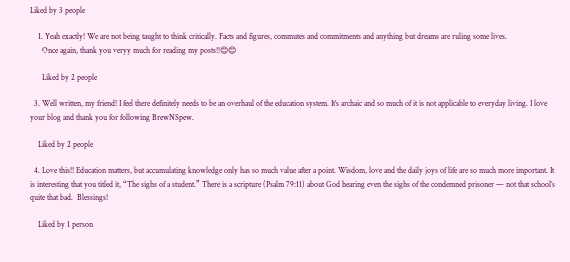Liked by 3 people

    1. Yeah exactly! We are not being taught to think critically. Facts and figures, commutes and commitments and anything but dreams are ruling some lives.
      Once again, thank you veryy much for reading my posts!!😊😊

      Liked by 2 people

  3. Well written, my friend! I feel there definitely needs to be an overhaul of the education system. It’s archaic and so much of it is not applicable to everyday living. I love your blog and thank you for following BrewNSpew.

    Liked by 2 people

  4. Love this!! Education matters, but accumulating knowledge only has so much value after a point. Wisdom, love and the daily joys of life are so much more important. It is interesting that you titled it, “The sighs of a student.” There is a scripture (Psalm 79:11) about God hearing even the sighs of the condemned prisoner — not that school’s quite that bad.  Blessings!

    Liked by 1 person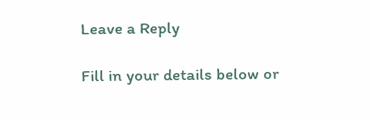Leave a Reply

Fill in your details below or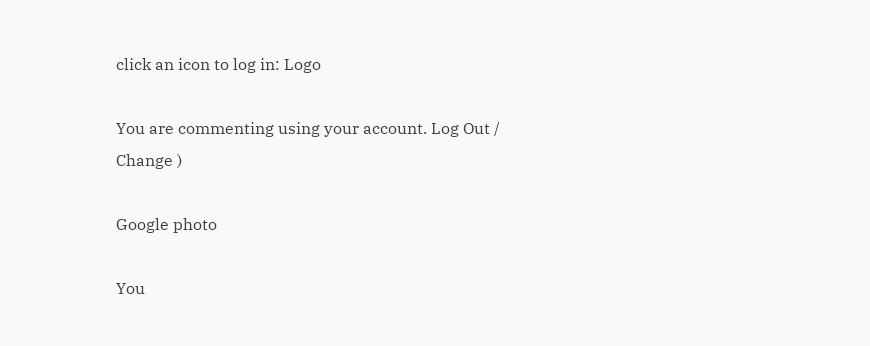click an icon to log in: Logo

You are commenting using your account. Log Out /  Change )

Google photo

You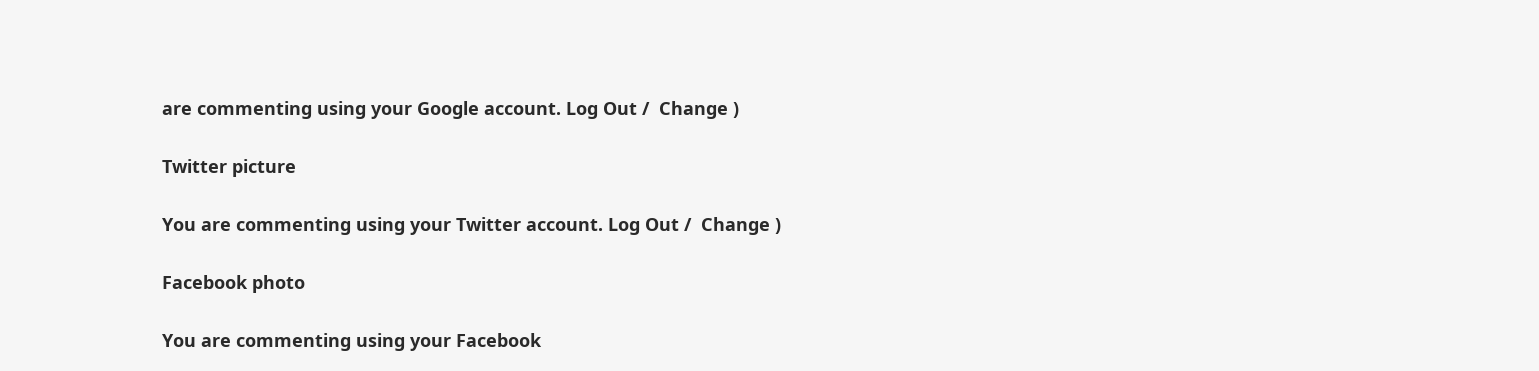are commenting using your Google account. Log Out /  Change )

Twitter picture

You are commenting using your Twitter account. Log Out /  Change )

Facebook photo

You are commenting using your Facebook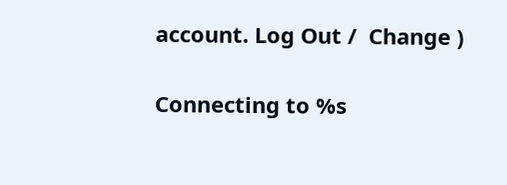account. Log Out /  Change )

Connecting to %s